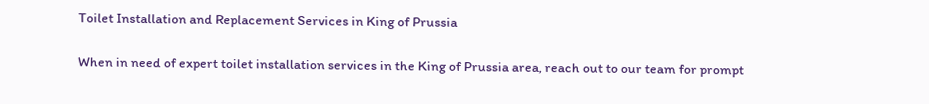Toilet Installation and Replacement Services in King of Prussia

When in need of expert toilet installation services in the King of Prussia area, reach out to our team for prompt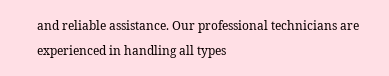and reliable assistance. Our professional technicians are experienced in handling all types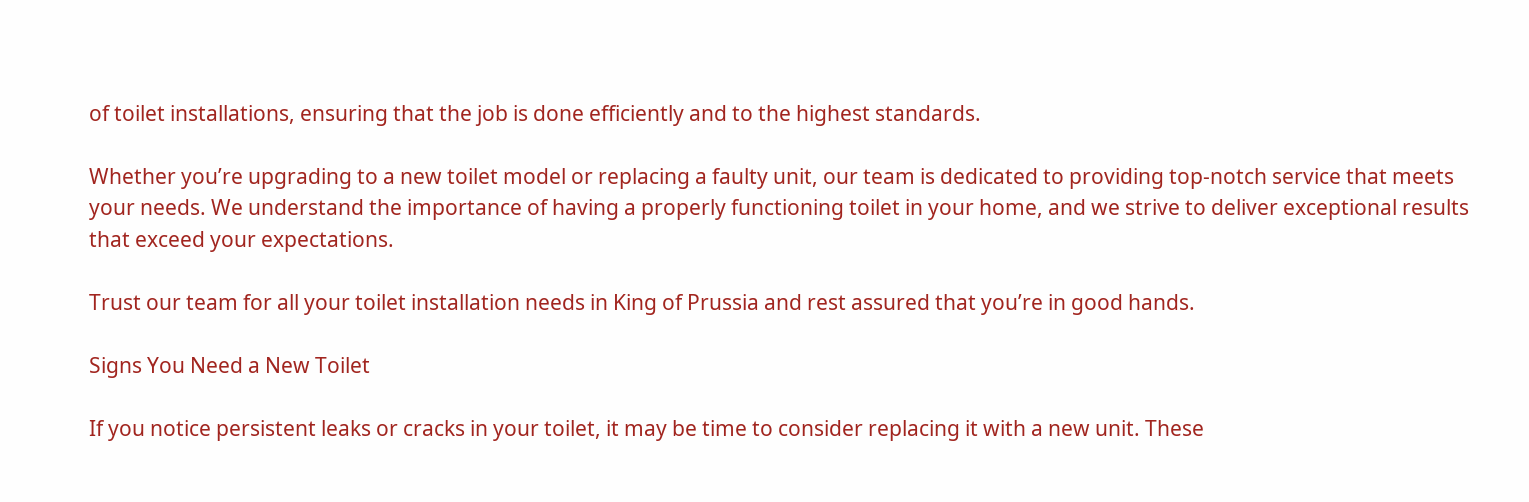of toilet installations, ensuring that the job is done efficiently and to the highest standards.

Whether you’re upgrading to a new toilet model or replacing a faulty unit, our team is dedicated to providing top-notch service that meets your needs. We understand the importance of having a properly functioning toilet in your home, and we strive to deliver exceptional results that exceed your expectations.

Trust our team for all your toilet installation needs in King of Prussia and rest assured that you’re in good hands.

Signs You Need a New Toilet

If you notice persistent leaks or cracks in your toilet, it may be time to consider replacing it with a new unit. These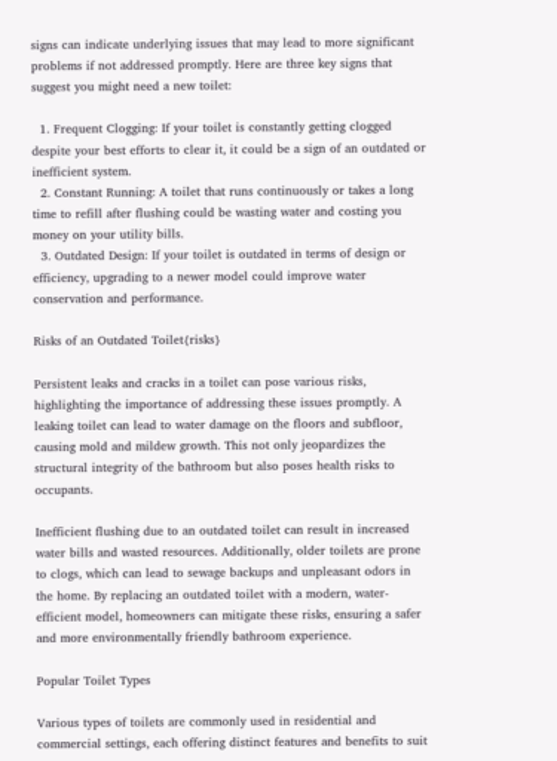signs can indicate underlying issues that may lead to more significant problems if not addressed promptly. Here are three key signs that suggest you might need a new toilet:

  1. Frequent Clogging: If your toilet is constantly getting clogged despite your best efforts to clear it, it could be a sign of an outdated or inefficient system.
  2. Constant Running: A toilet that runs continuously or takes a long time to refill after flushing could be wasting water and costing you money on your utility bills.
  3. Outdated Design: If your toilet is outdated in terms of design or efficiency, upgrading to a newer model could improve water conservation and performance.

Risks of an Outdated Toilet{risks}

Persistent leaks and cracks in a toilet can pose various risks, highlighting the importance of addressing these issues promptly. A leaking toilet can lead to water damage on the floors and subfloor, causing mold and mildew growth. This not only jeopardizes the structural integrity of the bathroom but also poses health risks to occupants.

Inefficient flushing due to an outdated toilet can result in increased water bills and wasted resources. Additionally, older toilets are prone to clogs, which can lead to sewage backups and unpleasant odors in the home. By replacing an outdated toilet with a modern, water-efficient model, homeowners can mitigate these risks, ensuring a safer and more environmentally friendly bathroom experience.

Popular Toilet Types

Various types of toilets are commonly used in residential and commercial settings, each offering distinct features and benefits to suit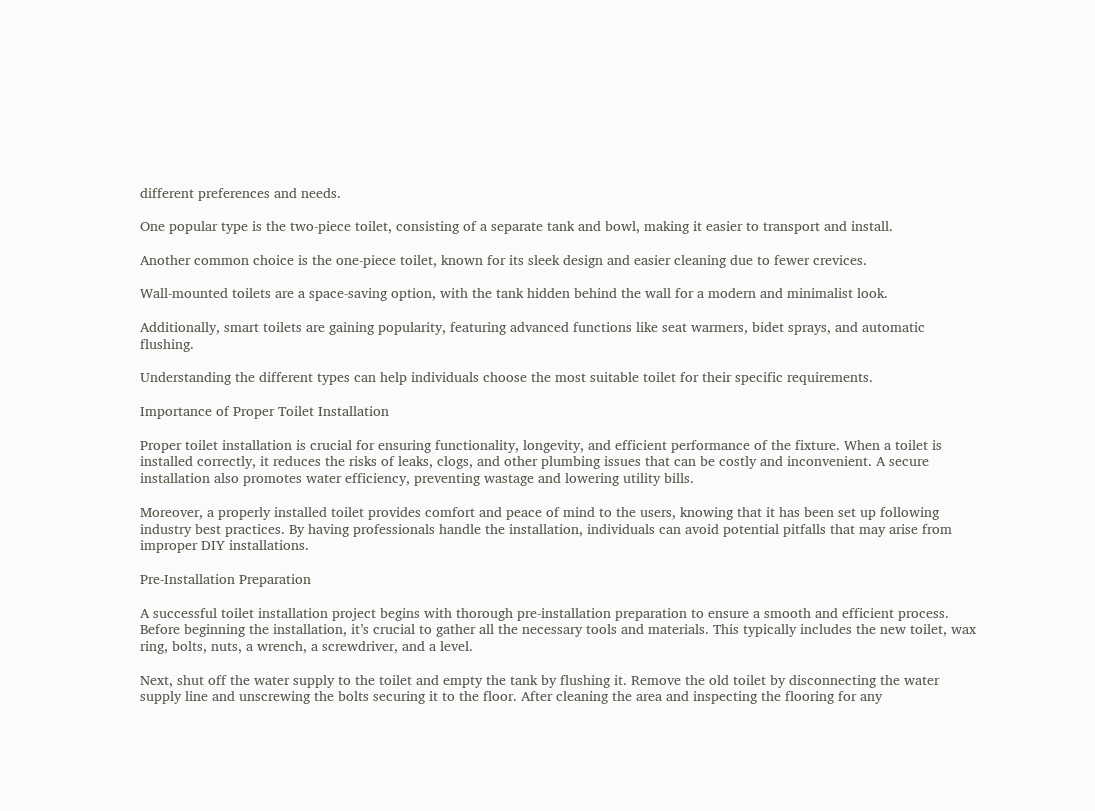different preferences and needs.

One popular type is the two-piece toilet, consisting of a separate tank and bowl, making it easier to transport and install.

Another common choice is the one-piece toilet, known for its sleek design and easier cleaning due to fewer crevices.

Wall-mounted toilets are a space-saving option, with the tank hidden behind the wall for a modern and minimalist look.

Additionally, smart toilets are gaining popularity, featuring advanced functions like seat warmers, bidet sprays, and automatic flushing.

Understanding the different types can help individuals choose the most suitable toilet for their specific requirements.

Importance of Proper Toilet Installation

Proper toilet installation is crucial for ensuring functionality, longevity, and efficient performance of the fixture. When a toilet is installed correctly, it reduces the risks of leaks, clogs, and other plumbing issues that can be costly and inconvenient. A secure installation also promotes water efficiency, preventing wastage and lowering utility bills.

Moreover, a properly installed toilet provides comfort and peace of mind to the users, knowing that it has been set up following industry best practices. By having professionals handle the installation, individuals can avoid potential pitfalls that may arise from improper DIY installations.

Pre-Installation Preparation

A successful toilet installation project begins with thorough pre-installation preparation to ensure a smooth and efficient process. Before beginning the installation, it’s crucial to gather all the necessary tools and materials. This typically includes the new toilet, wax ring, bolts, nuts, a wrench, a screwdriver, and a level.

Next, shut off the water supply to the toilet and empty the tank by flushing it. Remove the old toilet by disconnecting the water supply line and unscrewing the bolts securing it to the floor. After cleaning the area and inspecting the flooring for any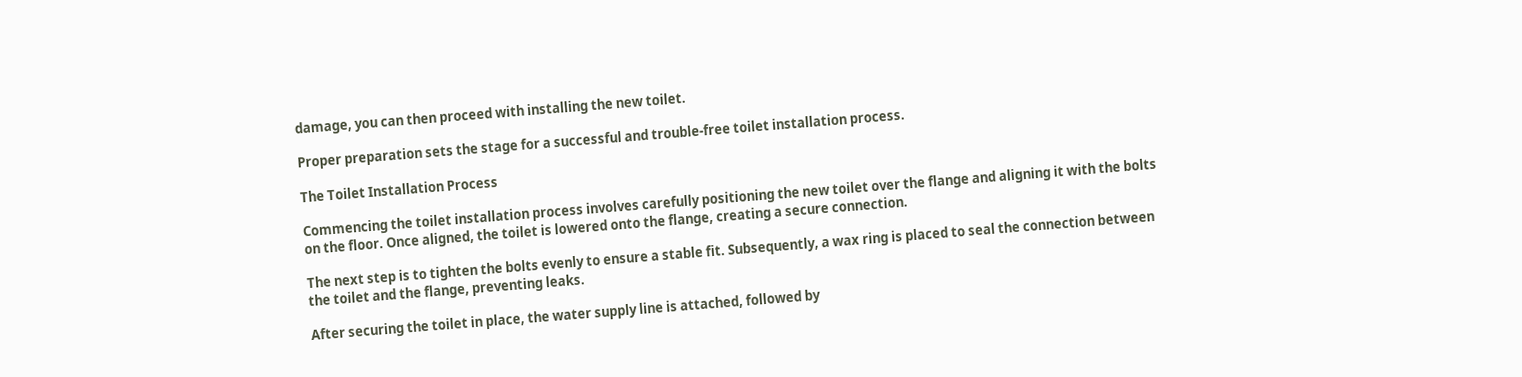damage, you can then proceed with installing the new toilet.

Proper preparation sets the stage for a successful and trouble-free toilet installation process.

The Toilet Installation Process

Commencing the toilet installation process involves carefully positioning the new toilet over the flange and aligning it with the bolts on the floor. Once aligned, the toilet is lowered onto the flange, creating a secure connection.

The next step is to tighten the bolts evenly to ensure a stable fit. Subsequently, a wax ring is placed to seal the connection between the toilet and the flange, preventing leaks.

After securing the toilet in place, the water supply line is attached, followed by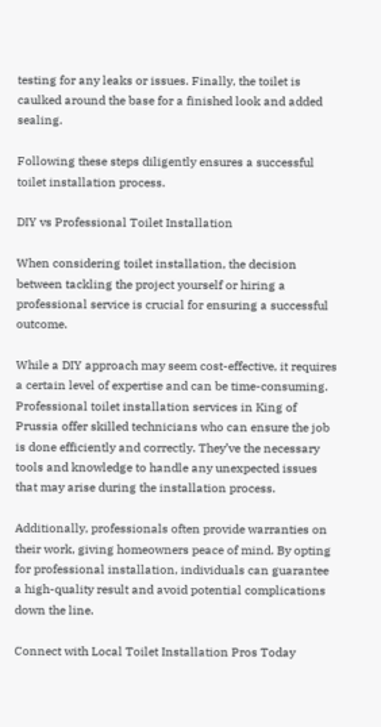testing for any leaks or issues. Finally, the toilet is caulked around the base for a finished look and added sealing.

Following these steps diligently ensures a successful toilet installation process.

DIY vs Professional Toilet Installation

When considering toilet installation, the decision between tackling the project yourself or hiring a professional service is crucial for ensuring a successful outcome.

While a DIY approach may seem cost-effective, it requires a certain level of expertise and can be time-consuming. Professional toilet installation services in King of Prussia offer skilled technicians who can ensure the job is done efficiently and correctly. They’ve the necessary tools and knowledge to handle any unexpected issues that may arise during the installation process.

Additionally, professionals often provide warranties on their work, giving homeowners peace of mind. By opting for professional installation, individuals can guarantee a high-quality result and avoid potential complications down the line.

Connect with Local Toilet Installation Pros Today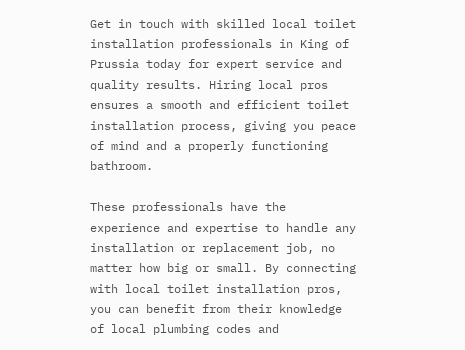Get in touch with skilled local toilet installation professionals in King of Prussia today for expert service and quality results. Hiring local pros ensures a smooth and efficient toilet installation process, giving you peace of mind and a properly functioning bathroom.

These professionals have the experience and expertise to handle any installation or replacement job, no matter how big or small. By connecting with local toilet installation pros, you can benefit from their knowledge of local plumbing codes and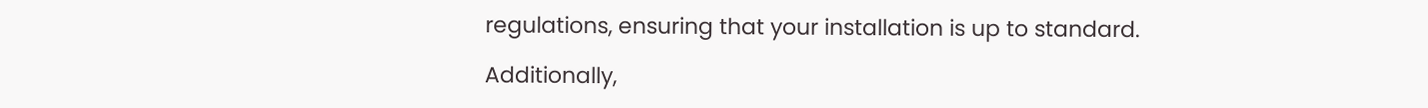regulations, ensuring that your installation is up to standard.

Additionally,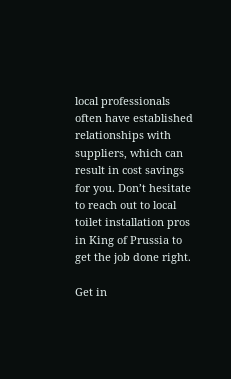local professionals often have established relationships with suppliers, which can result in cost savings for you. Don’t hesitate to reach out to local toilet installation pros in King of Prussia to get the job done right.

Get in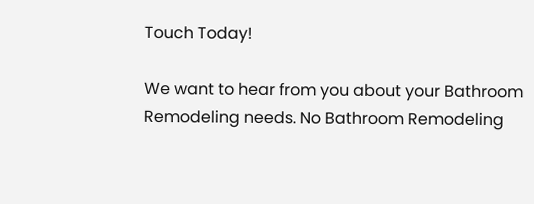Touch Today!

We want to hear from you about your Bathroom Remodeling needs. No Bathroom Remodeling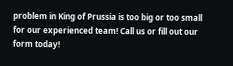problem in King of Prussia is too big or too small for our experienced team! Call us or fill out our form today!